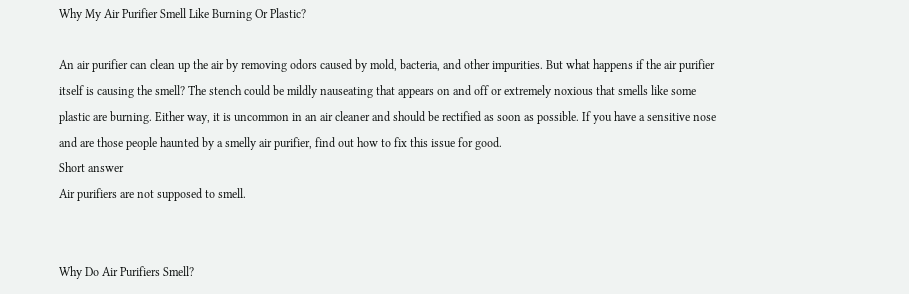Why My Air Purifier Smell Like Burning Or Plastic?

An air purifier can clean up the air by removing odors caused by mold, bacteria, and other impurities. But what happens if the air purifier itself is causing the smell? The stench could be mildly nauseating that appears on and off or extremely noxious that smells like some plastic are burning. Either way, it is uncommon in an air cleaner and should be rectified as soon as possible. If you have a sensitive nose and are those people haunted by a smelly air purifier, find out how to fix this issue for good.
Short answer
Air purifiers are not supposed to smell.


Why Do Air Purifiers Smell?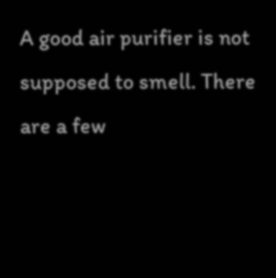A good air purifier is not supposed to smell. There are a few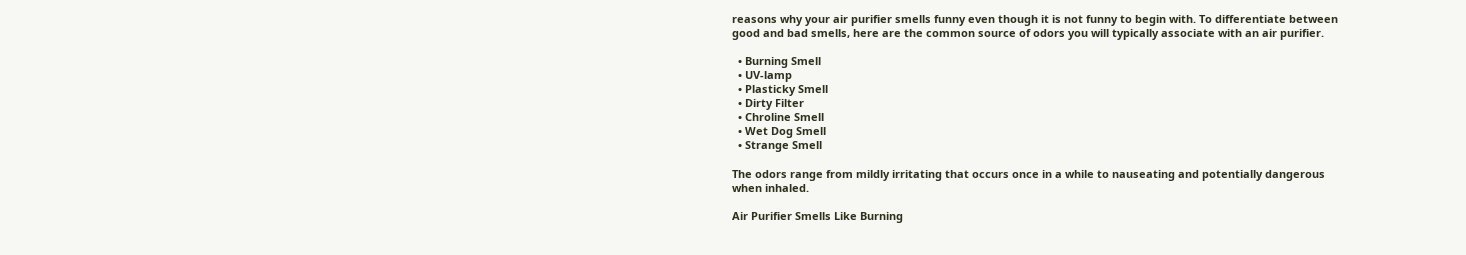reasons why your air purifier smells funny even though it is not funny to begin with. To differentiate between good and bad smells, here are the common source of odors you will typically associate with an air purifier.

  • Burning Smell
  • UV-lamp
  • Plasticky Smell
  • Dirty Filter
  • Chroline Smell
  • Wet Dog Smell
  • Strange Smell

The odors range from mildly irritating that occurs once in a while to nauseating and potentially dangerous when inhaled.

Air Purifier Smells Like Burning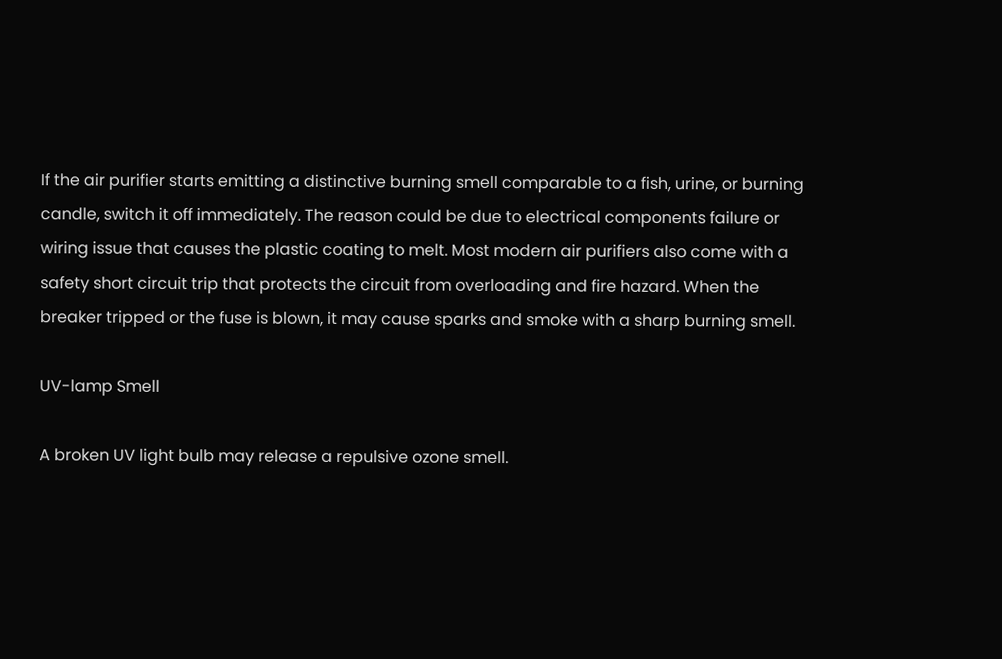If the air purifier starts emitting a distinctive burning smell comparable to a fish, urine, or burning candle, switch it off immediately. The reason could be due to electrical components failure or wiring issue that causes the plastic coating to melt. Most modern air purifiers also come with a safety short circuit trip that protects the circuit from overloading and fire hazard. When the breaker tripped or the fuse is blown, it may cause sparks and smoke with a sharp burning smell.

UV-lamp Smell

A broken UV light bulb may release a repulsive ozone smell.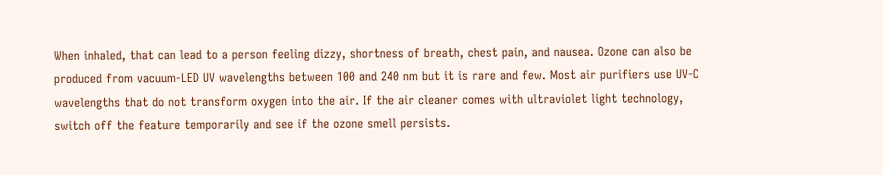When inhaled, that can lead to a person feeling dizzy, shortness of breath, chest pain, and nausea. Ozone can also be produced from vacuum-LED UV wavelengths between 100 and 240 nm but it is rare and few. Most air purifiers use UV-C wavelengths that do not transform oxygen into the air. If the air cleaner comes with ultraviolet light technology, switch off the feature temporarily and see if the ozone smell persists.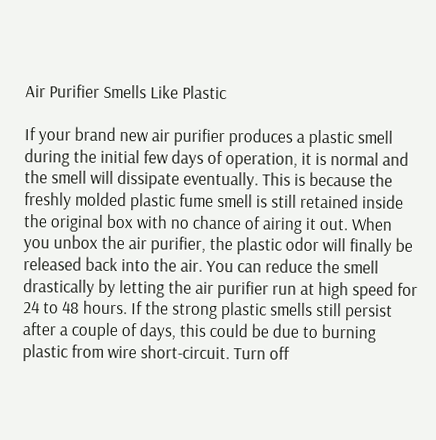Air Purifier Smells Like Plastic

If your brand new air purifier produces a plastic smell during the initial few days of operation, it is normal and the smell will dissipate eventually. This is because the freshly molded plastic fume smell is still retained inside the original box with no chance of airing it out. When you unbox the air purifier, the plastic odor will finally be released back into the air. You can reduce the smell drastically by letting the air purifier run at high speed for 24 to 48 hours. If the strong plastic smells still persist after a couple of days, this could be due to burning plastic from wire short-circuit. Turn off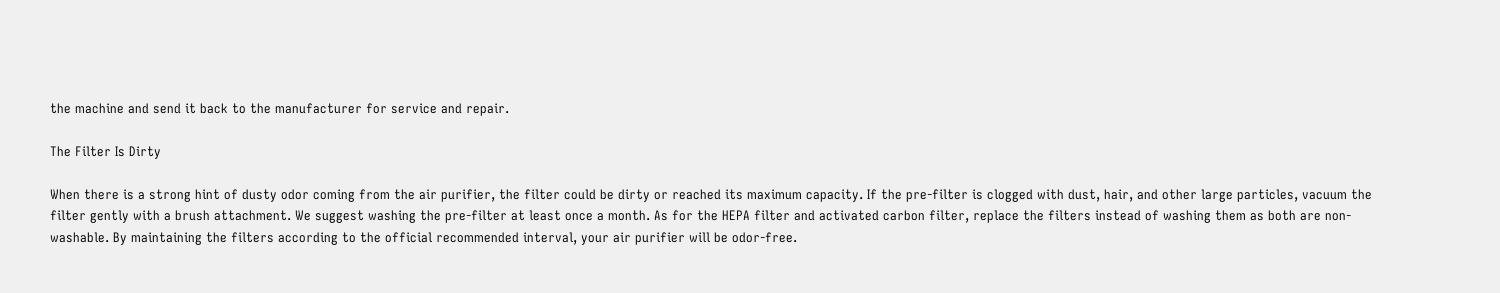the machine and send it back to the manufacturer for service and repair.

The Filter Is Dirty

When there is a strong hint of dusty odor coming from the air purifier, the filter could be dirty or reached its maximum capacity. If the pre-filter is clogged with dust, hair, and other large particles, vacuum the filter gently with a brush attachment. We suggest washing the pre-filter at least once a month. As for the HEPA filter and activated carbon filter, replace the filters instead of washing them as both are non-washable. By maintaining the filters according to the official recommended interval, your air purifier will be odor-free.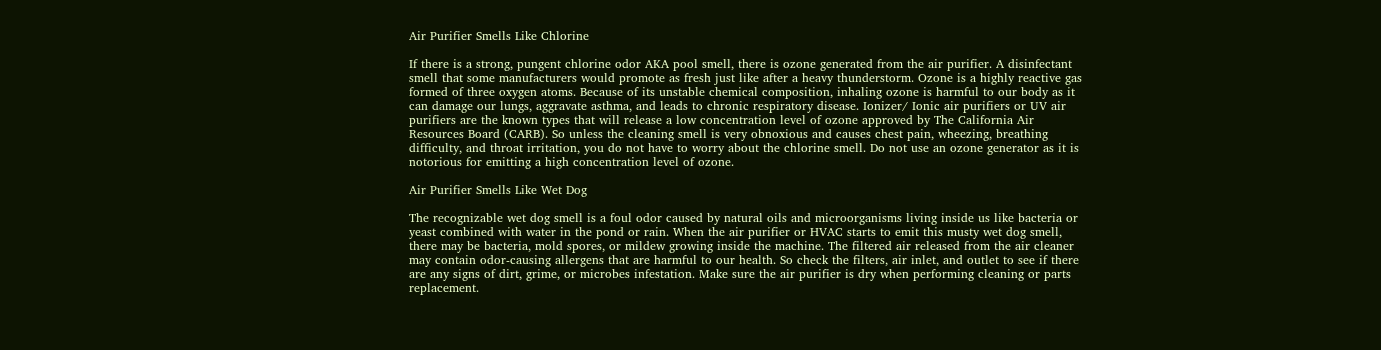Air Purifier Smells Like Chlorine

If there is a strong, pungent chlorine odor AKA pool smell, there is ozone generated from the air purifier. A disinfectant smell that some manufacturers would promote as fresh just like after a heavy thunderstorm. Ozone is a highly reactive gas formed of three oxygen atoms. Because of its unstable chemical composition, inhaling ozone is harmful to our body as it can damage our lungs, aggravate asthma, and leads to chronic respiratory disease. Ionizer/ Ionic air purifiers or UV air purifiers are the known types that will release a low concentration level of ozone approved by The California Air Resources Board (CARB). So unless the cleaning smell is very obnoxious and causes chest pain, wheezing, breathing difficulty, and throat irritation, you do not have to worry about the chlorine smell. Do not use an ozone generator as it is notorious for emitting a high concentration level of ozone.

Air Purifier Smells Like Wet Dog

The recognizable wet dog smell is a foul odor caused by natural oils and microorganisms living inside us like bacteria or yeast combined with water in the pond or rain. When the air purifier or HVAC starts to emit this musty wet dog smell, there may be bacteria, mold spores, or mildew growing inside the machine. The filtered air released from the air cleaner may contain odor-causing allergens that are harmful to our health. So check the filters, air inlet, and outlet to see if there are any signs of dirt, grime, or microbes infestation. Make sure the air purifier is dry when performing cleaning or parts replacement.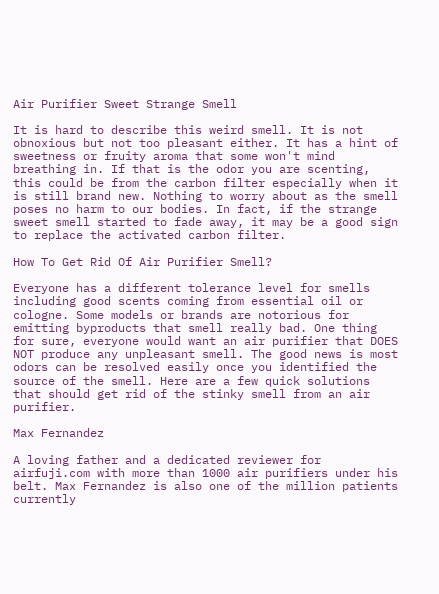Air Purifier Sweet Strange Smell

It is hard to describe this weird smell. It is not obnoxious but not too pleasant either. It has a hint of sweetness or fruity aroma that some won't mind breathing in. If that is the odor you are scenting, this could be from the carbon filter especially when it is still brand new. Nothing to worry about as the smell poses no harm to our bodies. In fact, if the strange sweet smell started to fade away, it may be a good sign to replace the activated carbon filter.

How To Get Rid Of Air Purifier Smell?

Everyone has a different tolerance level for smells including good scents coming from essential oil or cologne. Some models or brands are notorious for emitting byproducts that smell really bad. One thing for sure, everyone would want an air purifier that DOES NOT produce any unpleasant smell. The good news is most odors can be resolved easily once you identified the source of the smell. Here are a few quick solutions that should get rid of the stinky smell from an air purifier.

Max Fernandez

A loving father and a dedicated reviewer for airfuji.com with more than 1000 air purifiers under his belt. Max Fernandez is also one of the million patients currently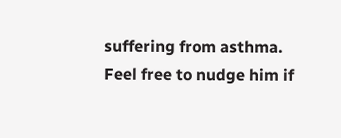suffering from asthma. Feel free to nudge him if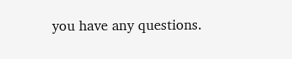you have any questions.